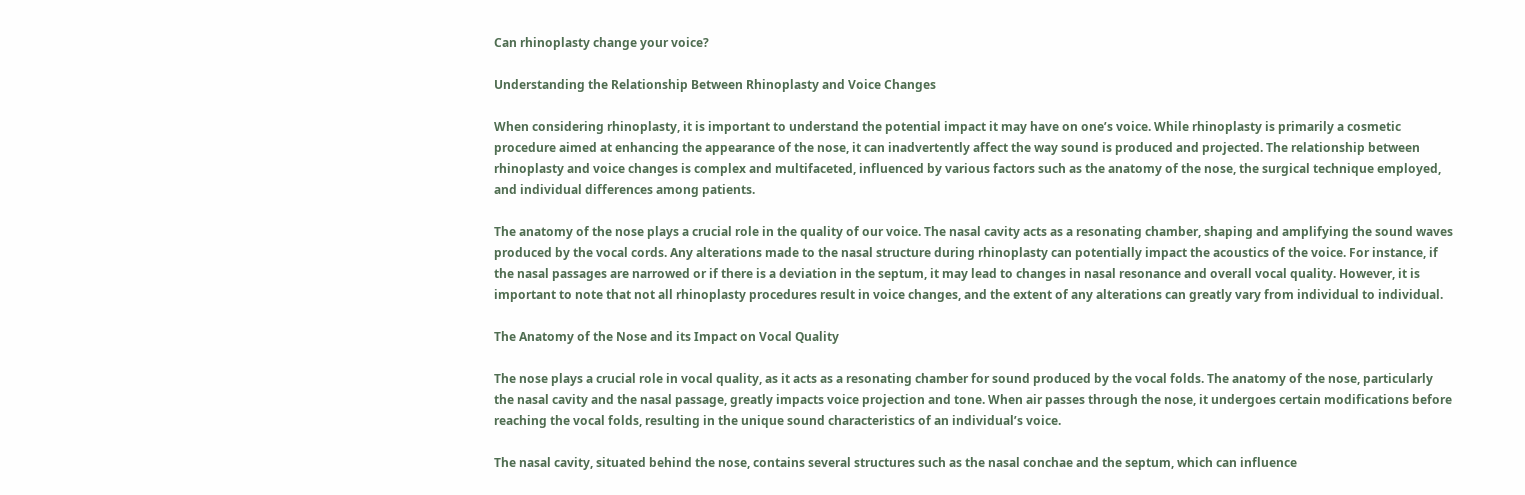Can rhinoplasty change your voice?

Understanding the Relationship Between Rhinoplasty and Voice Changes

When considering rhinoplasty, it is important to understand the potential impact it may have on one’s voice. While rhinoplasty is primarily a cosmetic procedure aimed at enhancing the appearance of the nose, it can inadvertently affect the way sound is produced and projected. The relationship between rhinoplasty and voice changes is complex and multifaceted, influenced by various factors such as the anatomy of the nose, the surgical technique employed, and individual differences among patients.

The anatomy of the nose plays a crucial role in the quality of our voice. The nasal cavity acts as a resonating chamber, shaping and amplifying the sound waves produced by the vocal cords. Any alterations made to the nasal structure during rhinoplasty can potentially impact the acoustics of the voice. For instance, if the nasal passages are narrowed or if there is a deviation in the septum, it may lead to changes in nasal resonance and overall vocal quality. However, it is important to note that not all rhinoplasty procedures result in voice changes, and the extent of any alterations can greatly vary from individual to individual.

The Anatomy of the Nose and its Impact on Vocal Quality

The nose plays a crucial role in vocal quality, as it acts as a resonating chamber for sound produced by the vocal folds. The anatomy of the nose, particularly the nasal cavity and the nasal passage, greatly impacts voice projection and tone. When air passes through the nose, it undergoes certain modifications before reaching the vocal folds, resulting in the unique sound characteristics of an individual’s voice.

The nasal cavity, situated behind the nose, contains several structures such as the nasal conchae and the septum, which can influence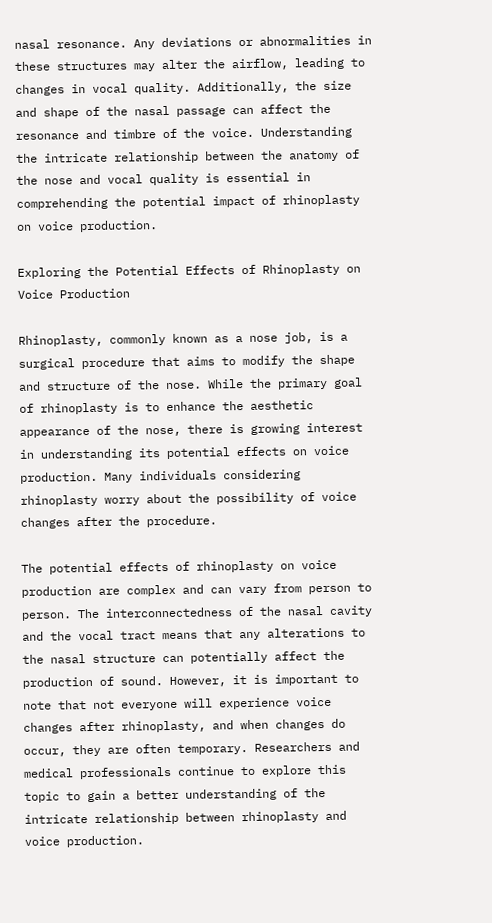nasal resonance. Any deviations or abnormalities in these structures may alter the airflow, leading to changes in vocal quality. Additionally, the size and shape of the nasal passage can affect the resonance and timbre of the voice. Understanding the intricate relationship between the anatomy of the nose and vocal quality is essential in comprehending the potential impact of rhinoplasty on voice production.

Exploring the Potential Effects of Rhinoplasty on Voice Production

Rhinoplasty, commonly known as a nose job, is a surgical procedure that aims to modify the shape and structure of the nose. While the primary goal of rhinoplasty is to enhance the aesthetic appearance of the nose, there is growing interest in understanding its potential effects on voice production. Many individuals considering rhinoplasty worry about the possibility of voice changes after the procedure.

The potential effects of rhinoplasty on voice production are complex and can vary from person to person. The interconnectedness of the nasal cavity and the vocal tract means that any alterations to the nasal structure can potentially affect the production of sound. However, it is important to note that not everyone will experience voice changes after rhinoplasty, and when changes do occur, they are often temporary. Researchers and medical professionals continue to explore this topic to gain a better understanding of the intricate relationship between rhinoplasty and voice production.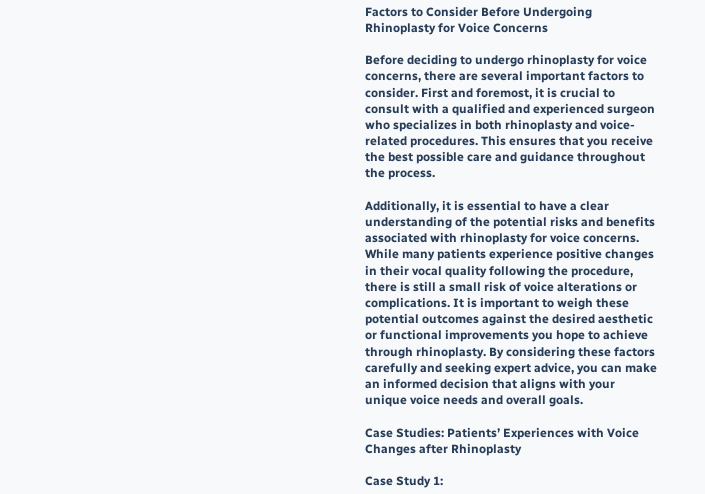Factors to Consider Before Undergoing Rhinoplasty for Voice Concerns

Before deciding to undergo rhinoplasty for voice concerns, there are several important factors to consider. First and foremost, it is crucial to consult with a qualified and experienced surgeon who specializes in both rhinoplasty and voice-related procedures. This ensures that you receive the best possible care and guidance throughout the process.

Additionally, it is essential to have a clear understanding of the potential risks and benefits associated with rhinoplasty for voice concerns. While many patients experience positive changes in their vocal quality following the procedure, there is still a small risk of voice alterations or complications. It is important to weigh these potential outcomes against the desired aesthetic or functional improvements you hope to achieve through rhinoplasty. By considering these factors carefully and seeking expert advice, you can make an informed decision that aligns with your unique voice needs and overall goals.

Case Studies: Patients’ Experiences with Voice Changes after Rhinoplasty

Case Study 1: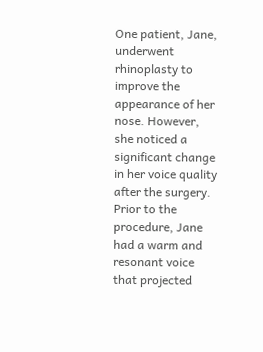One patient, Jane, underwent rhinoplasty to improve the appearance of her nose. However, she noticed a significant change in her voice quality after the surgery. Prior to the procedure, Jane had a warm and resonant voice that projected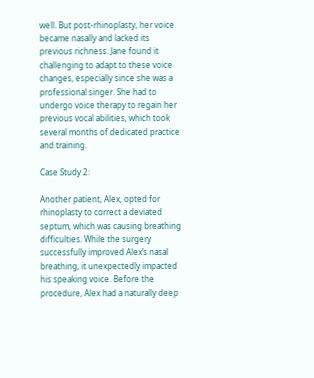well. But post-rhinoplasty, her voice became nasally and lacked its previous richness. Jane found it challenging to adapt to these voice changes, especially since she was a professional singer. She had to undergo voice therapy to regain her previous vocal abilities, which took several months of dedicated practice and training.

Case Study 2:

Another patient, Alex, opted for rhinoplasty to correct a deviated septum, which was causing breathing difficulties. While the surgery successfully improved Alex’s nasal breathing, it unexpectedly impacted his speaking voice. Before the procedure, Alex had a naturally deep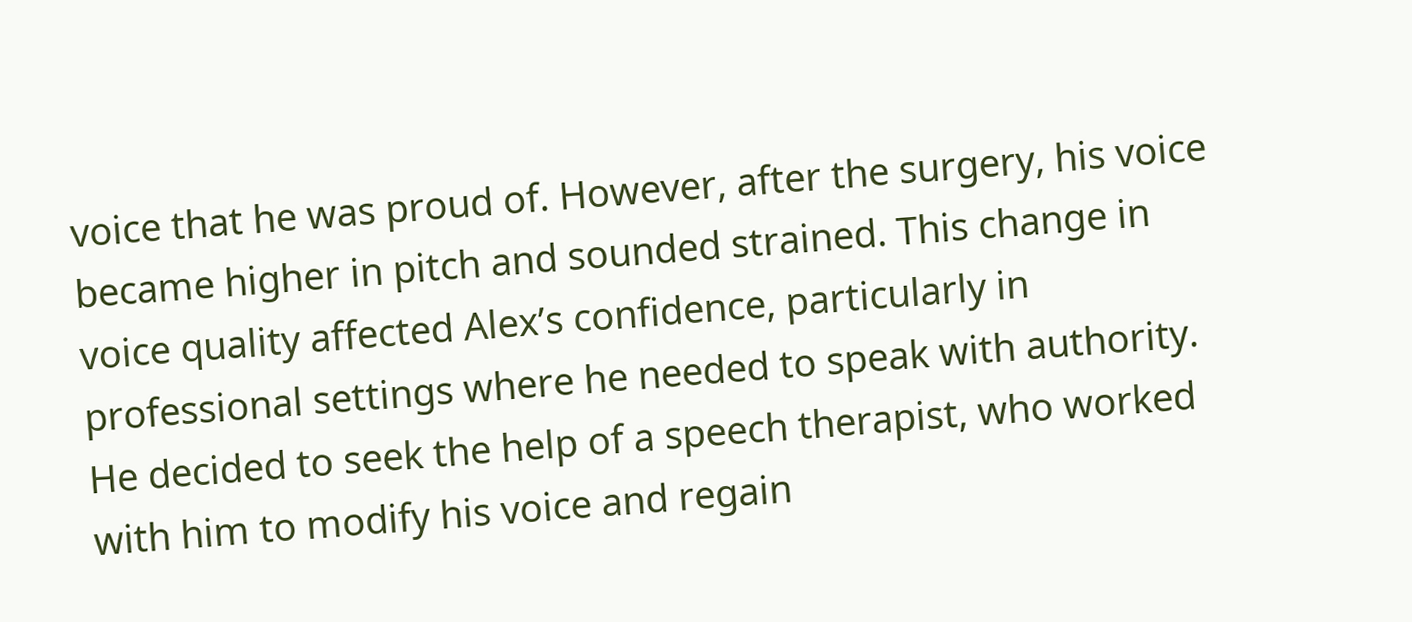voice that he was proud of. However, after the surgery, his voice became higher in pitch and sounded strained. This change in voice quality affected Alex’s confidence, particularly in professional settings where he needed to speak with authority. He decided to seek the help of a speech therapist, who worked with him to modify his voice and regain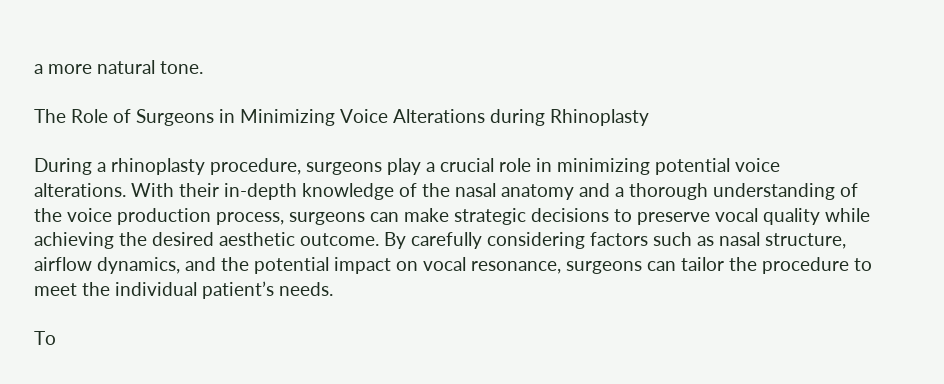a more natural tone.

The Role of Surgeons in Minimizing Voice Alterations during Rhinoplasty

During a rhinoplasty procedure, surgeons play a crucial role in minimizing potential voice alterations. With their in-depth knowledge of the nasal anatomy and a thorough understanding of the voice production process, surgeons can make strategic decisions to preserve vocal quality while achieving the desired aesthetic outcome. By carefully considering factors such as nasal structure, airflow dynamics, and the potential impact on vocal resonance, surgeons can tailor the procedure to meet the individual patient’s needs.

To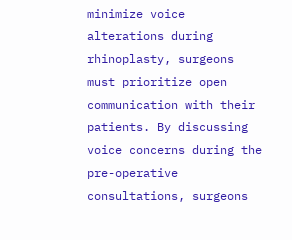minimize voice alterations during rhinoplasty, surgeons must prioritize open communication with their patients. By discussing voice concerns during the pre-operative consultations, surgeons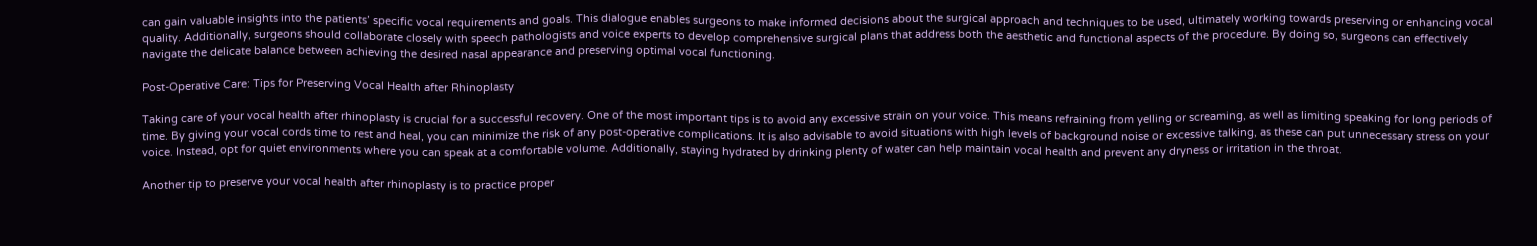can gain valuable insights into the patients’ specific vocal requirements and goals. This dialogue enables surgeons to make informed decisions about the surgical approach and techniques to be used, ultimately working towards preserving or enhancing vocal quality. Additionally, surgeons should collaborate closely with speech pathologists and voice experts to develop comprehensive surgical plans that address both the aesthetic and functional aspects of the procedure. By doing so, surgeons can effectively navigate the delicate balance between achieving the desired nasal appearance and preserving optimal vocal functioning.

Post-Operative Care: Tips for Preserving Vocal Health after Rhinoplasty

Taking care of your vocal health after rhinoplasty is crucial for a successful recovery. One of the most important tips is to avoid any excessive strain on your voice. This means refraining from yelling or screaming, as well as limiting speaking for long periods of time. By giving your vocal cords time to rest and heal, you can minimize the risk of any post-operative complications. It is also advisable to avoid situations with high levels of background noise or excessive talking, as these can put unnecessary stress on your voice. Instead, opt for quiet environments where you can speak at a comfortable volume. Additionally, staying hydrated by drinking plenty of water can help maintain vocal health and prevent any dryness or irritation in the throat.

Another tip to preserve your vocal health after rhinoplasty is to practice proper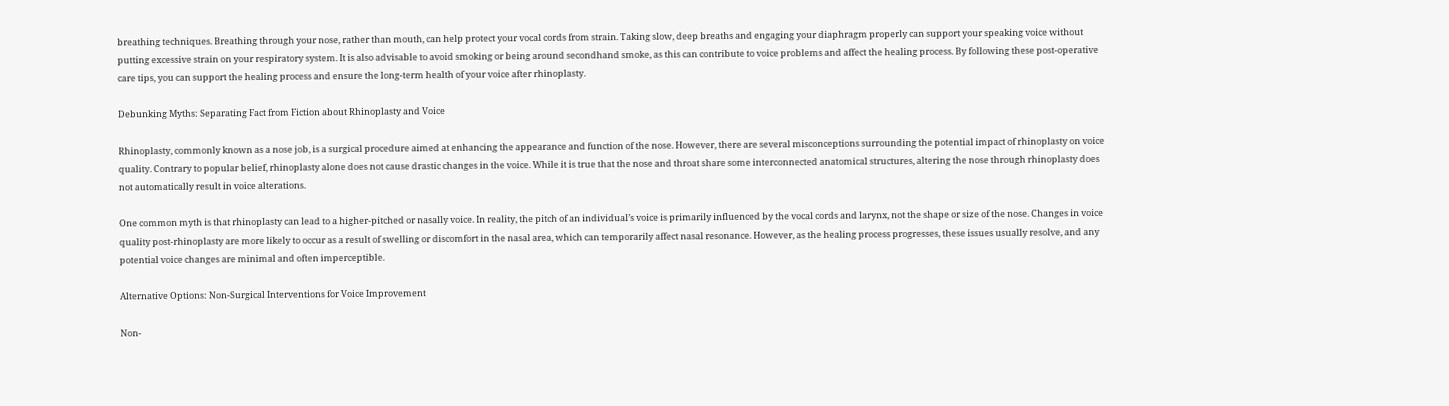breathing techniques. Breathing through your nose, rather than mouth, can help protect your vocal cords from strain. Taking slow, deep breaths and engaging your diaphragm properly can support your speaking voice without putting excessive strain on your respiratory system. It is also advisable to avoid smoking or being around secondhand smoke, as this can contribute to voice problems and affect the healing process. By following these post-operative care tips, you can support the healing process and ensure the long-term health of your voice after rhinoplasty.

Debunking Myths: Separating Fact from Fiction about Rhinoplasty and Voice

Rhinoplasty, commonly known as a nose job, is a surgical procedure aimed at enhancing the appearance and function of the nose. However, there are several misconceptions surrounding the potential impact of rhinoplasty on voice quality. Contrary to popular belief, rhinoplasty alone does not cause drastic changes in the voice. While it is true that the nose and throat share some interconnected anatomical structures, altering the nose through rhinoplasty does not automatically result in voice alterations.

One common myth is that rhinoplasty can lead to a higher-pitched or nasally voice. In reality, the pitch of an individual’s voice is primarily influenced by the vocal cords and larynx, not the shape or size of the nose. Changes in voice quality post-rhinoplasty are more likely to occur as a result of swelling or discomfort in the nasal area, which can temporarily affect nasal resonance. However, as the healing process progresses, these issues usually resolve, and any potential voice changes are minimal and often imperceptible.

Alternative Options: Non-Surgical Interventions for Voice Improvement

Non-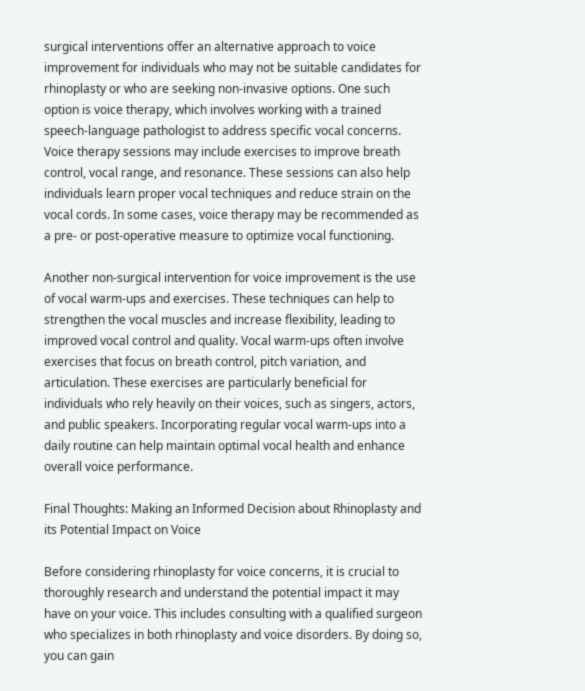surgical interventions offer an alternative approach to voice improvement for individuals who may not be suitable candidates for rhinoplasty or who are seeking non-invasive options. One such option is voice therapy, which involves working with a trained speech-language pathologist to address specific vocal concerns. Voice therapy sessions may include exercises to improve breath control, vocal range, and resonance. These sessions can also help individuals learn proper vocal techniques and reduce strain on the vocal cords. In some cases, voice therapy may be recommended as a pre- or post-operative measure to optimize vocal functioning.

Another non-surgical intervention for voice improvement is the use of vocal warm-ups and exercises. These techniques can help to strengthen the vocal muscles and increase flexibility, leading to improved vocal control and quality. Vocal warm-ups often involve exercises that focus on breath control, pitch variation, and articulation. These exercises are particularly beneficial for individuals who rely heavily on their voices, such as singers, actors, and public speakers. Incorporating regular vocal warm-ups into a daily routine can help maintain optimal vocal health and enhance overall voice performance.

Final Thoughts: Making an Informed Decision about Rhinoplasty and its Potential Impact on Voice

Before considering rhinoplasty for voice concerns, it is crucial to thoroughly research and understand the potential impact it may have on your voice. This includes consulting with a qualified surgeon who specializes in both rhinoplasty and voice disorders. By doing so, you can gain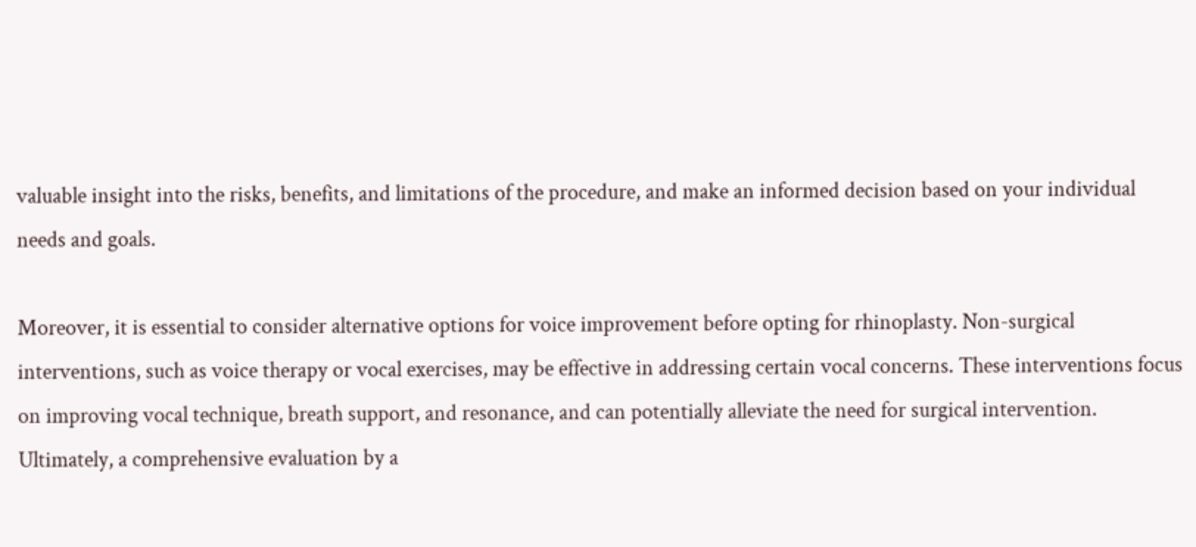valuable insight into the risks, benefits, and limitations of the procedure, and make an informed decision based on your individual needs and goals.

Moreover, it is essential to consider alternative options for voice improvement before opting for rhinoplasty. Non-surgical interventions, such as voice therapy or vocal exercises, may be effective in addressing certain vocal concerns. These interventions focus on improving vocal technique, breath support, and resonance, and can potentially alleviate the need for surgical intervention. Ultimately, a comprehensive evaluation by a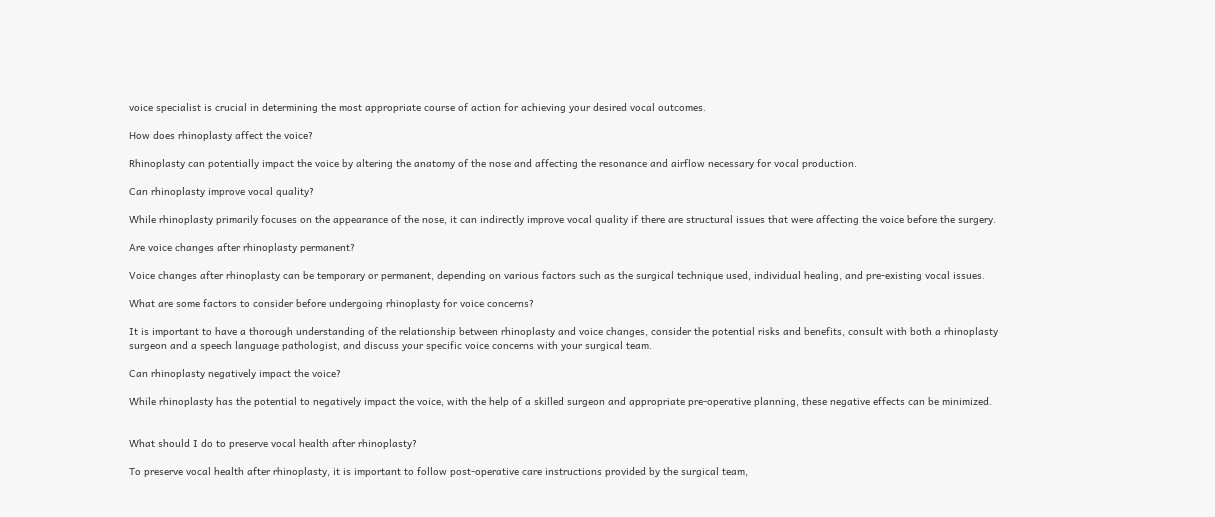voice specialist is crucial in determining the most appropriate course of action for achieving your desired vocal outcomes.

How does rhinoplasty affect the voice?

Rhinoplasty can potentially impact the voice by altering the anatomy of the nose and affecting the resonance and airflow necessary for vocal production.

Can rhinoplasty improve vocal quality?

While rhinoplasty primarily focuses on the appearance of the nose, it can indirectly improve vocal quality if there are structural issues that were affecting the voice before the surgery.

Are voice changes after rhinoplasty permanent?

Voice changes after rhinoplasty can be temporary or permanent, depending on various factors such as the surgical technique used, individual healing, and pre-existing vocal issues.

What are some factors to consider before undergoing rhinoplasty for voice concerns?

It is important to have a thorough understanding of the relationship between rhinoplasty and voice changes, consider the potential risks and benefits, consult with both a rhinoplasty surgeon and a speech language pathologist, and discuss your specific voice concerns with your surgical team.

Can rhinoplasty negatively impact the voice?

While rhinoplasty has the potential to negatively impact the voice, with the help of a skilled surgeon and appropriate pre-operative planning, these negative effects can be minimized.


What should I do to preserve vocal health after rhinoplasty?

To preserve vocal health after rhinoplasty, it is important to follow post-operative care instructions provided by the surgical team,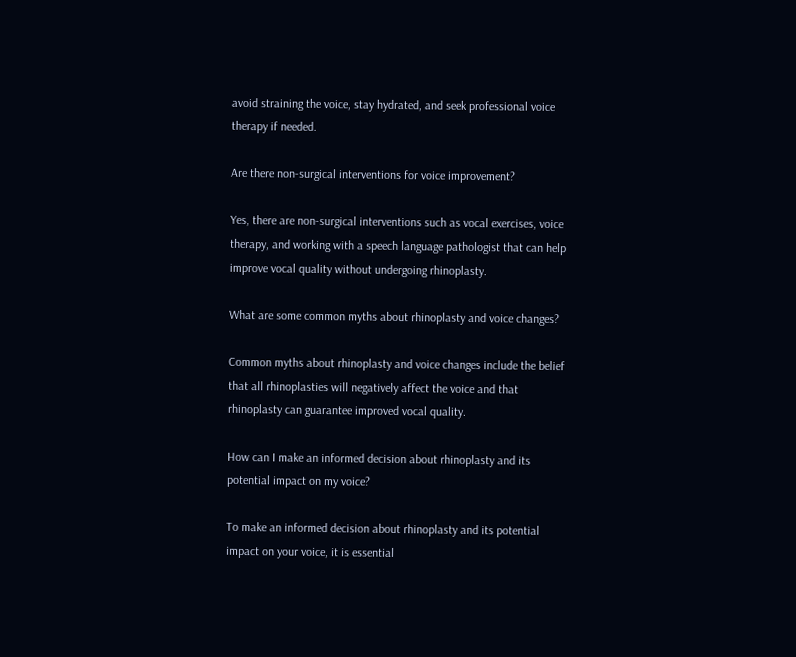avoid straining the voice, stay hydrated, and seek professional voice therapy if needed.

Are there non-surgical interventions for voice improvement?

Yes, there are non-surgical interventions such as vocal exercises, voice therapy, and working with a speech language pathologist that can help improve vocal quality without undergoing rhinoplasty.

What are some common myths about rhinoplasty and voice changes?

Common myths about rhinoplasty and voice changes include the belief that all rhinoplasties will negatively affect the voice and that rhinoplasty can guarantee improved vocal quality.

How can I make an informed decision about rhinoplasty and its potential impact on my voice?

To make an informed decision about rhinoplasty and its potential impact on your voice, it is essential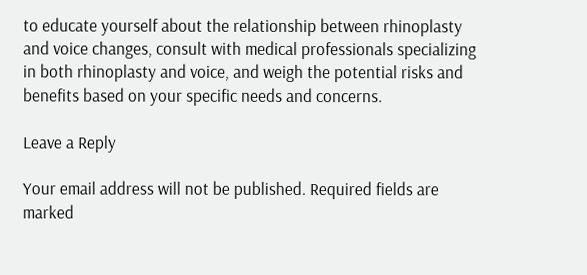to educate yourself about the relationship between rhinoplasty and voice changes, consult with medical professionals specializing in both rhinoplasty and voice, and weigh the potential risks and benefits based on your specific needs and concerns.

Leave a Reply

Your email address will not be published. Required fields are marked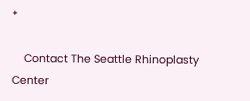*

    Contact The Seattle Rhinoplasty Center